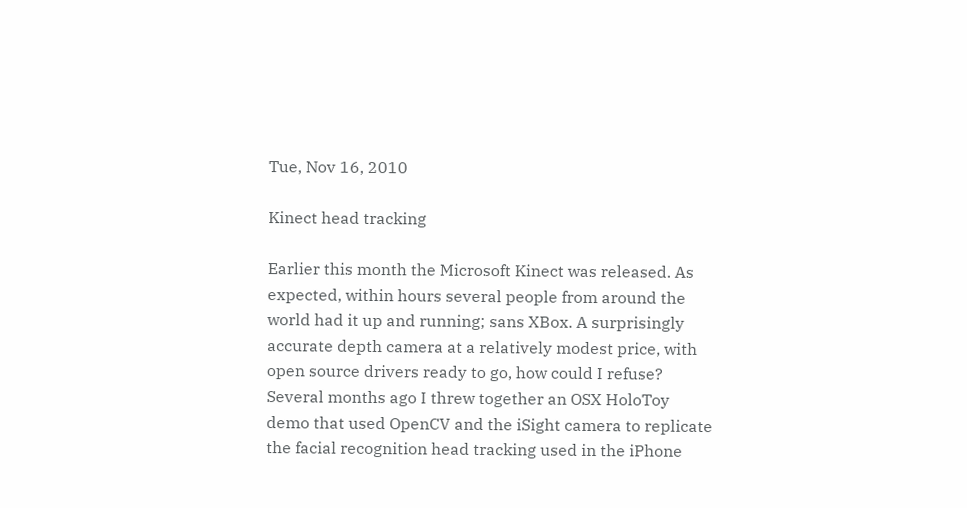Tue, Nov 16, 2010

Kinect head tracking

Earlier this month the Microsoft Kinect was released. As expected, within hours several people from around the world had it up and running; sans XBox. A surprisingly accurate depth camera at a relatively modest price, with open source drivers ready to go, how could I refuse?
Several months ago I threw together an OSX HoloToy demo that used OpenCV and the iSight camera to replicate the facial recognition head tracking used in the iPhone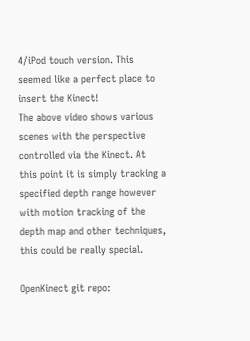4/iPod touch version. This seemed like a perfect place to insert the Kinect!
The above video shows various scenes with the perspective controlled via the Kinect. At this point it is simply tracking a specified depth range however with motion tracking of the depth map and other techniques, this could be really special.

OpenKinect git repo: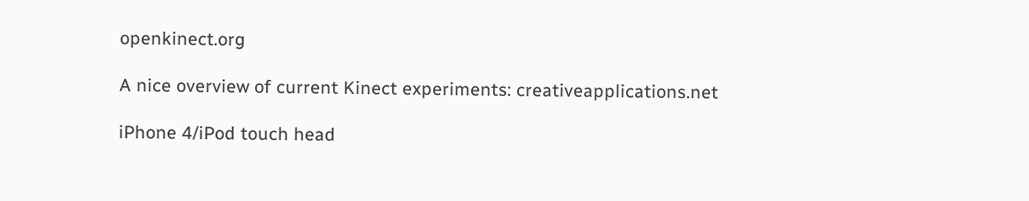openkinect.org

A nice overview of current Kinect experiments: creativeapplications.net

iPhone 4/iPod touch head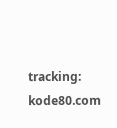tracking: kode80.com